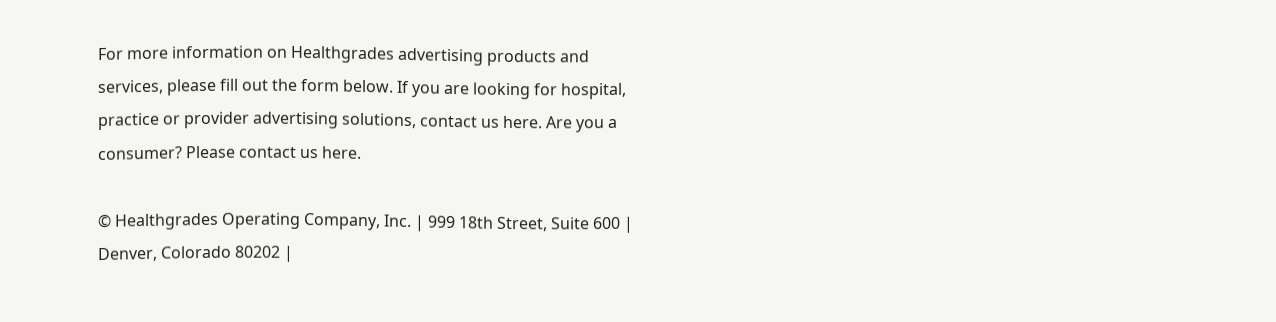For more information on Healthgrades advertising products and services, please fill out the form below. If you are looking for hospital, practice or provider advertising solutions, contact us here. Are you a consumer? Please contact us here.

© Healthgrades Operating Company, Inc. | 999 18th Street, Suite 600 | Denver, Colorado 80202 |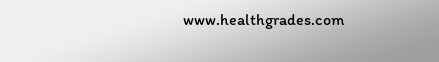www.healthgrades.com